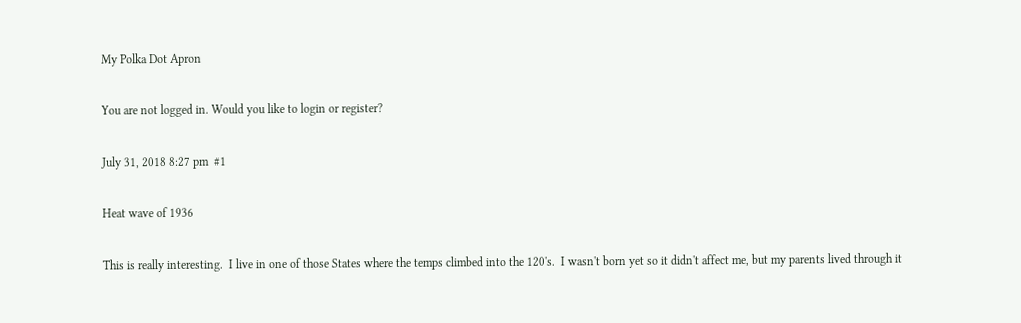My Polka Dot Apron

You are not logged in. Would you like to login or register?

July 31, 2018 8:27 pm  #1

Heat wave of 1936

This is really interesting.  I live in one of those States where the temps climbed into the 120's.  I wasn't born yet so it didn't affect me, but my parents lived through it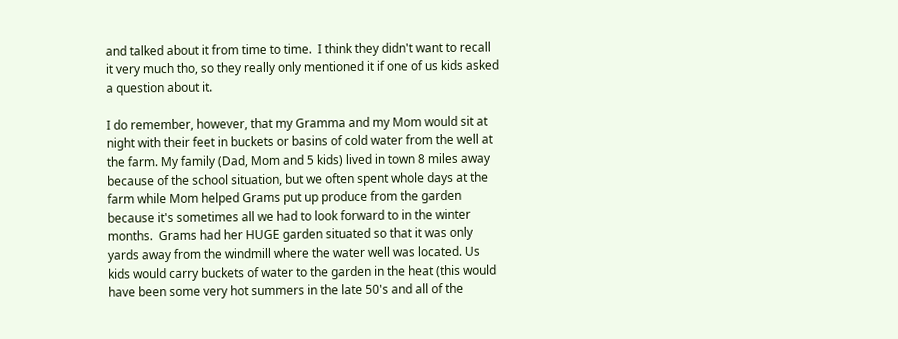and talked about it from time to time.  I think they didn't want to recall it very much tho, so they really only mentioned it if one of us kids asked a question about it.

I do remember, however, that my Gramma and my Mom would sit at night with their feet in buckets or basins of cold water from the well at the farm. My family (Dad, Mom and 5 kids) lived in town 8 miles away because of the school situation, but we often spent whole days at the farm while Mom helped Grams put up produce from the garden because it's sometimes all we had to look forward to in the winter months.  Grams had her HUGE garden situated so that it was only yards away from the windmill where the water well was located. Us kids would carry buckets of water to the garden in the heat (this would have been some very hot summers in the late 50's and all of the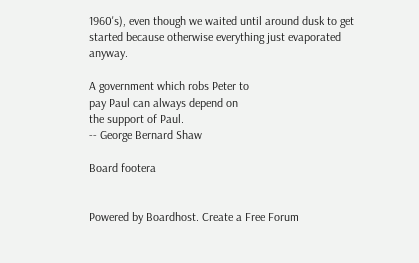1960's), even though we waited until around dusk to get started because otherwise everything just evaporated anyway.

A government which robs Peter to
pay Paul can always depend on
the support of Paul.
-- George Bernard Shaw

Board footera


Powered by Boardhost. Create a Free Forum